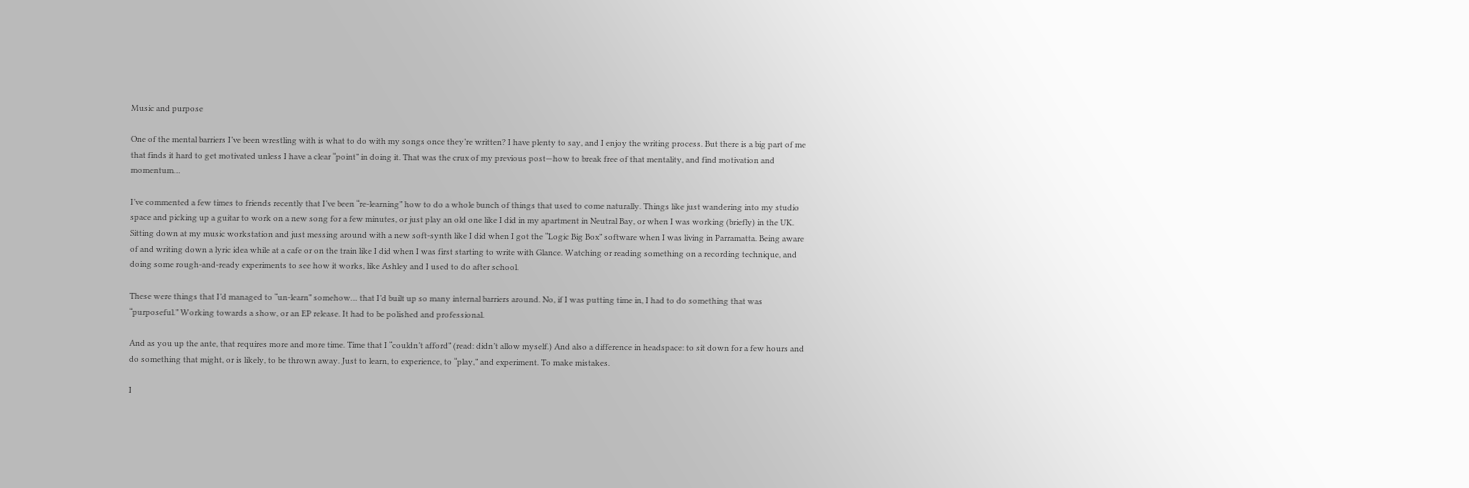Music and purpose

One of the mental barriers I’ve been wrestling with is what to do with my songs once they’re written? I have plenty to say, and I enjoy the writing process. But there is a big part of me that finds it hard to get motivated unless I have a clear “point” in doing it. That was the crux of my previous post—how to break free of that mentality, and find motivation and momentum…

I’ve commented a few times to friends recently that I’ve been “re-learning” how to do a whole bunch of things that used to come naturally. Things like just wandering into my studio space and picking up a guitar to work on a new song for a few minutes, or just play an old one like I did in my apartment in Neutral Bay, or when I was working (briefly) in the UK. Sitting down at my music workstation and just messing around with a new soft-synth like I did when I got the “Logic Big Box” software when I was living in Parramatta. Being aware of and writing down a lyric idea while at a cafe or on the train like I did when I was first starting to write with Glance. Watching or reading something on a recording technique, and doing some rough-and-ready experiments to see how it works, like Ashley and I used to do after school.

These were things that I’d managed to “un-learn” somehow… that I’d built up so many internal barriers around. No, if I was putting time in, I had to do something that was “purposeful.” Working towards a show, or an EP release. It had to be polished and professional.

And as you up the ante, that requires more and more time. Time that I “couldn’t afford” (read: didn’t allow myself.) And also a difference in headspace: to sit down for a few hours and do something that might, or is likely, to be thrown away. Just to learn, to experience, to “play,” and experiment. To make mistakes.

I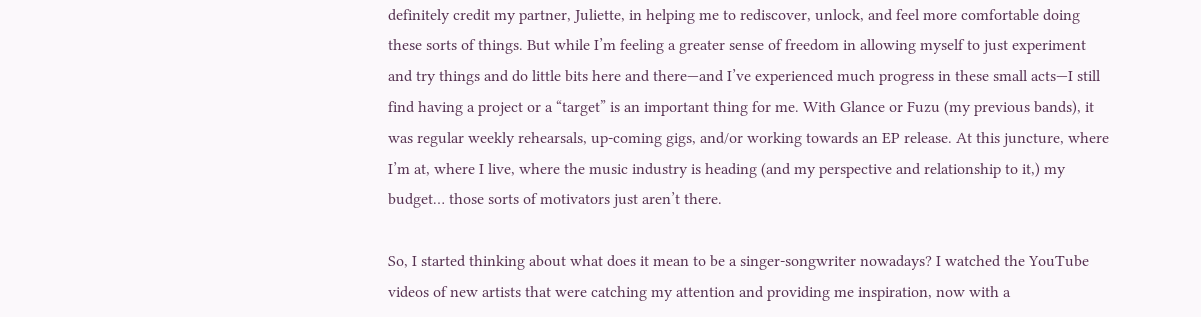definitely credit my partner, Juliette, in helping me to rediscover, unlock, and feel more comfortable doing these sorts of things. But while I’m feeling a greater sense of freedom in allowing myself to just experiment and try things and do little bits here and there—and I’ve experienced much progress in these small acts—I still find having a project or a “target” is an important thing for me. With Glance or Fuzu (my previous bands), it was regular weekly rehearsals, up-coming gigs, and/or working towards an EP release. At this juncture, where I’m at, where I live, where the music industry is heading (and my perspective and relationship to it,) my budget… those sorts of motivators just aren’t there.

So, I started thinking about what does it mean to be a singer-songwriter nowadays? I watched the YouTube videos of new artists that were catching my attention and providing me inspiration, now with a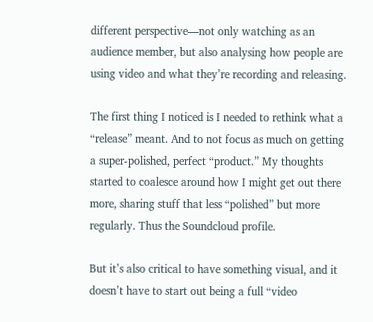different perspective—not only watching as an audience member, but also analysing how people are using video and what they’re recording and releasing.

The first thing I noticed is I needed to rethink what a “release” meant. And to not focus as much on getting a super-polished, perfect “product.” My thoughts started to coalesce around how I might get out there more, sharing stuff that less “polished” but more regularly. Thus the Soundcloud profile.

But it’s also critical to have something visual, and it doesn’t have to start out being a full “video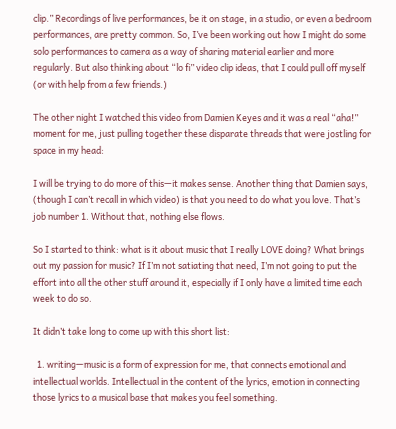clip.” Recordings of live performances, be it on stage, in a studio, or even a bedroom performances, are pretty common. So, I’ve been working out how I might do some solo performances to camera as a way of sharing material earlier and more regularly. But also thinking about “lo fi” video clip ideas, that I could pull off myself (or with help from a few friends.)

The other night I watched this video from Damien Keyes and it was a real “aha!” moment for me, just pulling together these disparate threads that were jostling for space in my head:

I will be trying to do more of this—it makes sense. Another thing that Damien says, (though I can’t recall in which video) is that you need to do what you love. That’s job number 1. Without that, nothing else flows.

So I started to think: what is it about music that I really LOVE doing? What brings out my passion for music? If I’m not satiating that need, I’m not going to put the effort into all the other stuff around it, especially if I only have a limited time each week to do so.

It didn’t take long to come up with this short list:

  1. writing—music is a form of expression for me, that connects emotional and intellectual worlds. Intellectual in the content of the lyrics, emotion in connecting those lyrics to a musical base that makes you feel something.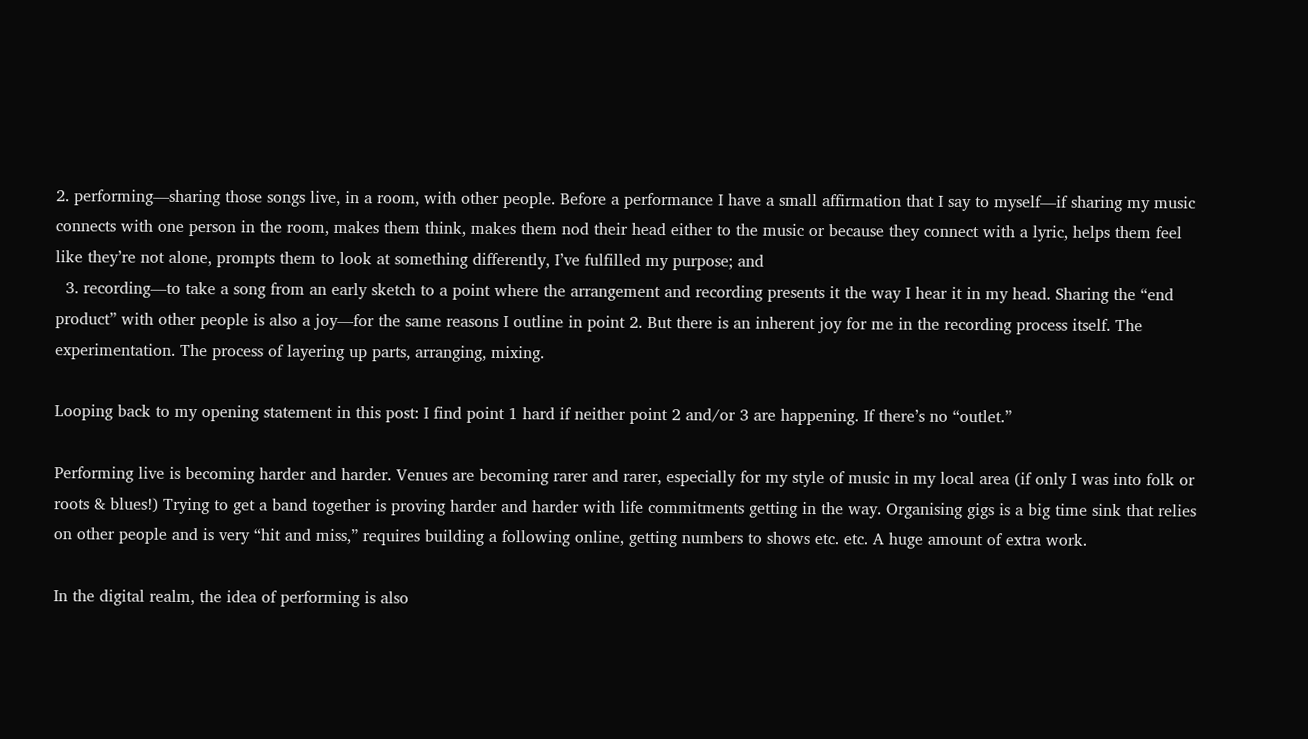2. performing—sharing those songs live, in a room, with other people. Before a performance I have a small affirmation that I say to myself—if sharing my music connects with one person in the room, makes them think, makes them nod their head either to the music or because they connect with a lyric, helps them feel like they’re not alone, prompts them to look at something differently, I’ve fulfilled my purpose; and
  3. recording—to take a song from an early sketch to a point where the arrangement and recording presents it the way I hear it in my head. Sharing the “end product” with other people is also a joy—for the same reasons I outline in point 2. But there is an inherent joy for me in the recording process itself. The experimentation. The process of layering up parts, arranging, mixing.

Looping back to my opening statement in this post: I find point 1 hard if neither point 2 and/or 3 are happening. If there’s no “outlet.”

Performing live is becoming harder and harder. Venues are becoming rarer and rarer, especially for my style of music in my local area (if only I was into folk or roots & blues!) Trying to get a band together is proving harder and harder with life commitments getting in the way. Organising gigs is a big time sink that relies on other people and is very “hit and miss,” requires building a following online, getting numbers to shows etc. etc. A huge amount of extra work.

In the digital realm, the idea of performing is also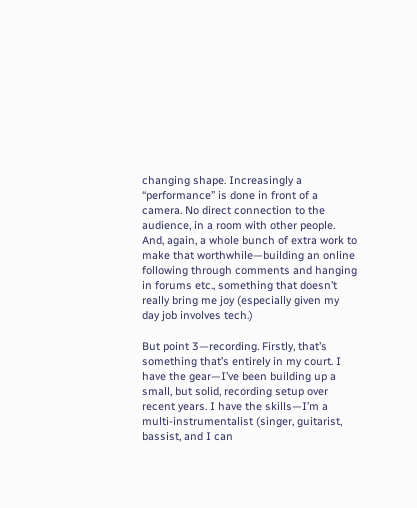changing shape. Increasingly a “performance” is done in front of a camera. No direct connection to the audience, in a room with other people. And, again, a whole bunch of extra work to make that worthwhile—building an online following through comments and hanging in forums etc., something that doesn’t really bring me joy (especially given my day job involves tech.)

But point 3—recording. Firstly, that’s something that’s entirely in my court. I have the gear—I’ve been building up a small, but solid, recording setup over recent years. I have the skills—I’m a multi-instrumentalist (singer, guitarist, bassist, and I can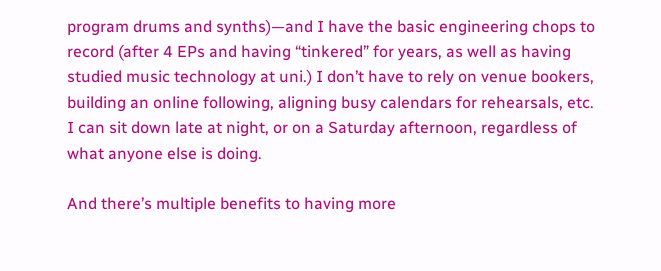program drums and synths)—and I have the basic engineering chops to record (after 4 EPs and having “tinkered” for years, as well as having studied music technology at uni.) I don’t have to rely on venue bookers, building an online following, aligning busy calendars for rehearsals, etc. I can sit down late at night, or on a Saturday afternoon, regardless of what anyone else is doing.

And there’s multiple benefits to having more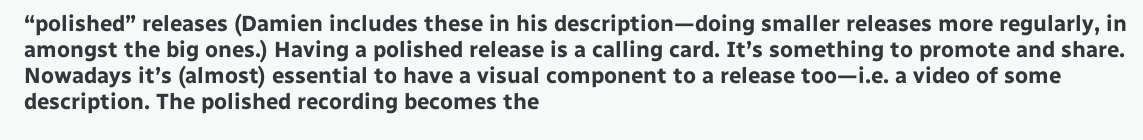“polished” releases (Damien includes these in his description—doing smaller releases more regularly, in amongst the big ones.) Having a polished release is a calling card. It’s something to promote and share. Nowadays it’s (almost) essential to have a visual component to a release too—i.e. a video of some description. The polished recording becomes the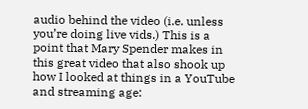audio behind the video (i.e. unless you’re doing live vids.) This is a point that Mary Spender makes in this great video that also shook up how I looked at things in a YouTube and streaming age: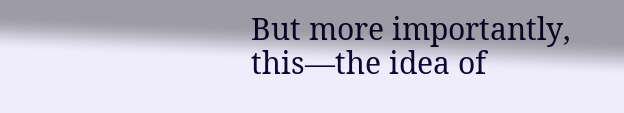But more importantly, this—the idea of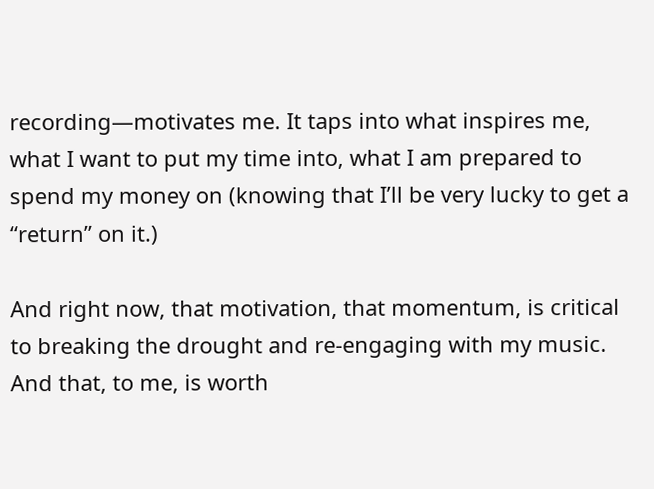recording—motivates me. It taps into what inspires me, what I want to put my time into, what I am prepared to spend my money on (knowing that I’ll be very lucky to get a “return” on it.)

And right now, that motivation, that momentum, is critical to breaking the drought and re-engaging with my music. And that, to me, is worth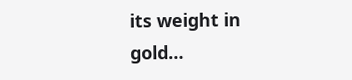its weight in gold…